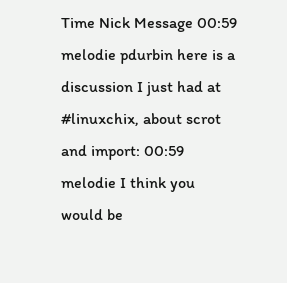Time Nick Message 00:59 melodie pdurbin here is a discussion I just had at #linuxchix, about scrot and import: 00:59 melodie I think you would be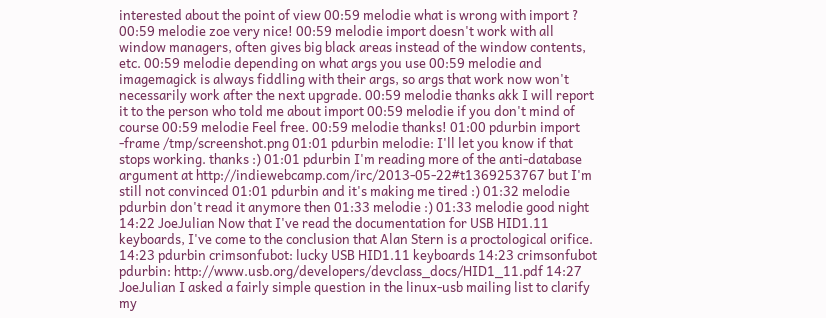interested about the point of view 00:59 melodie what is wrong with import ? 00:59 melodie zoe very nice! 00:59 melodie import doesn't work with all window managers, often gives big black areas instead of the window contents, etc. 00:59 melodie depending on what args you use 00:59 melodie and imagemagick is always fiddling with their args, so args that work now won't necessarily work after the next upgrade. 00:59 melodie thanks akk I will report it to the person who told me about import 00:59 melodie if you don't mind of course 00:59 melodie Feel free. 00:59 melodie thanks! 01:00 pdurbin import -frame /tmp/screenshot.png 01:01 pdurbin melodie: I'll let you know if that stops working. thanks :) 01:01 pdurbin I'm reading more of the anti-database argument at http://indiewebcamp.com/irc/2013-05-22#t1369253767 but I'm still not convinced 01:01 pdurbin and it's making me tired :) 01:32 melodie pdurbin don't read it anymore then 01:33 melodie :) 01:33 melodie good night 14:22 JoeJulian Now that I've read the documentation for USB HID1.11 keyboards, I've come to the conclusion that Alan Stern is a proctological orifice. 14:23 pdurbin crimsonfubot: lucky USB HID1.11 keyboards 14:23 crimsonfubot pdurbin: http://www.usb.org/developers/devclass_docs/HID1_11.pdf 14:27 JoeJulian I asked a fairly simple question in the linux-usb mailing list to clarify my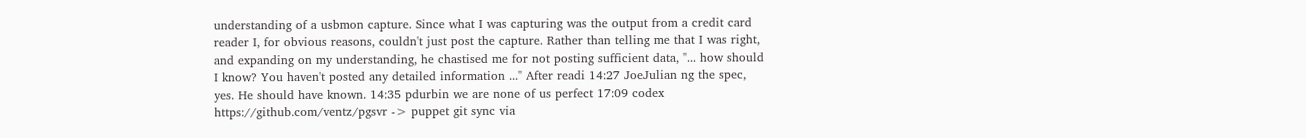understanding of a usbmon capture. Since what I was capturing was the output from a credit card reader I, for obvious reasons, couldn't just post the capture. Rather than telling me that I was right, and expanding on my understanding, he chastised me for not posting sufficient data, "... how should I know? You haven't posted any detailed information ..." After readi 14:27 JoeJulian ng the spec, yes. He should have known. 14:35 pdurbin we are none of us perfect 17:09 codex https://github.com/ventz/pgsvr -> puppet git sync via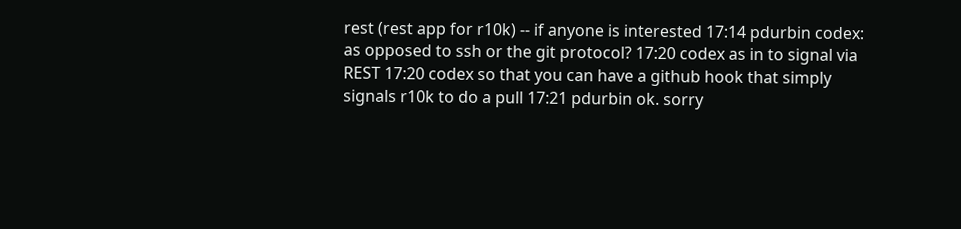rest (rest app for r10k) -- if anyone is interested 17:14 pdurbin codex: as opposed to ssh or the git protocol? 17:20 codex as in to signal via REST 17:20 codex so that you can have a github hook that simply signals r10k to do a pull 17:21 pdurbin ok. sorry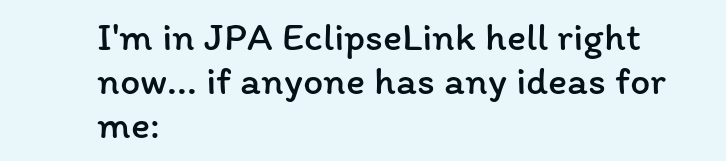I'm in JPA EclipseLink hell right now... if anyone has any ideas for me: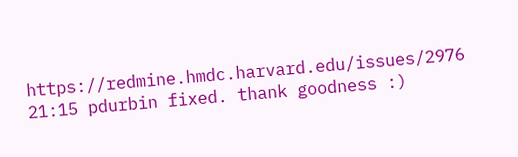https://redmine.hmdc.harvard.edu/issues/2976 21:15 pdurbin fixed. thank goodness :)